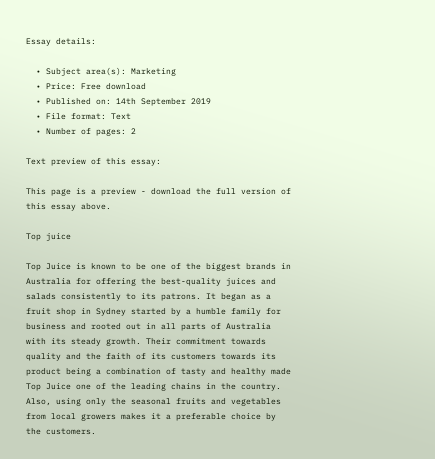Essay details:

  • Subject area(s): Marketing
  • Price: Free download
  • Published on: 14th September 2019
  • File format: Text
  • Number of pages: 2

Text preview of this essay:

This page is a preview - download the full version of this essay above.

Top juice

Top Juice is known to be one of the biggest brands in Australia for offering the best-quality juices and salads consistently to its patrons. It began as a fruit shop in Sydney started by a humble family for business and rooted out in all parts of Australia with its steady growth. Their commitment towards quality and the faith of its customers towards its product being a combination of tasty and healthy made Top Juice one of the leading chains in the country. Also, using only the seasonal fruits and vegetables from local growers makes it a preferable choice by the customers.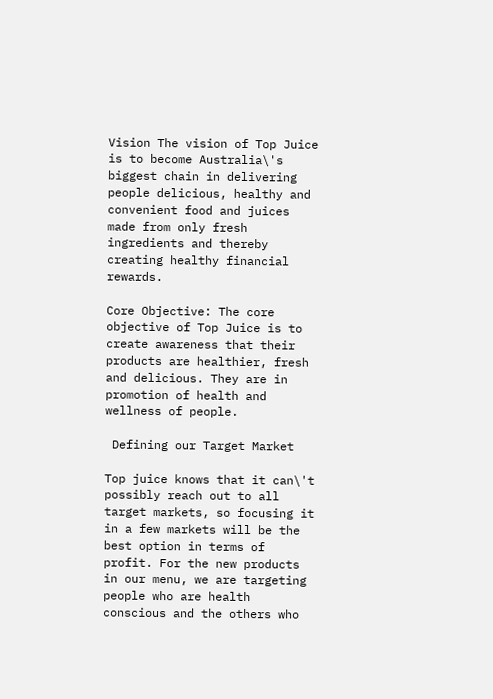Vision The vision of Top Juice is to become Australia\'s biggest chain in delivering people delicious, healthy and convenient food and juices made from only fresh ingredients and thereby creating healthy financial rewards.

Core Objective: The core objective of Top Juice is to create awareness that their products are healthier, fresh and delicious. They are in promotion of health and wellness of people.

 Defining our Target Market

Top juice knows that it can\'t possibly reach out to all target markets, so focusing it in a few markets will be the best option in terms of profit. For the new products in our menu, we are targeting people who are health conscious and the others who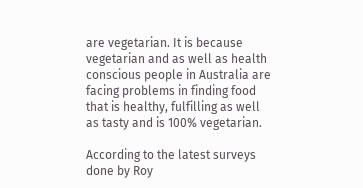are vegetarian. It is because vegetarian and as well as health conscious people in Australia are facing problems in finding food that is healthy, fulfilling as well as tasty and is 100% vegetarian.

According to the latest surveys done by Roy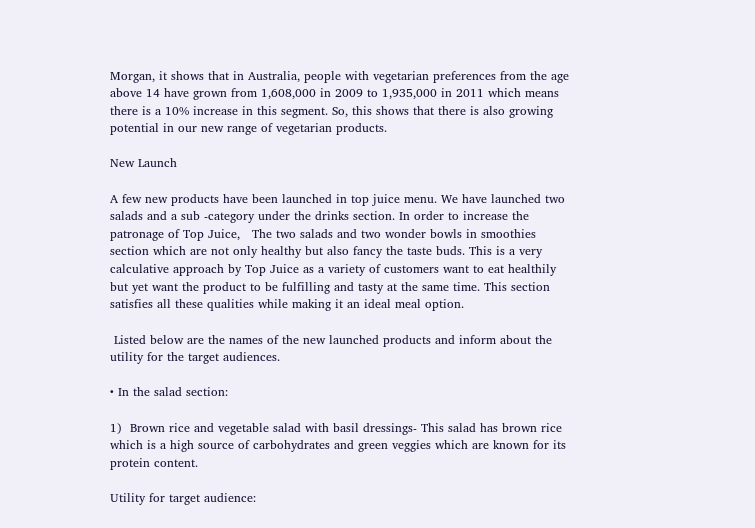Morgan, it shows that in Australia, people with vegetarian preferences from the age above 14 have grown from 1,608,000 in 2009 to 1,935,000 in 2011 which means there is a 10% increase in this segment. So, this shows that there is also growing potential in our new range of vegetarian products.

New Launch

A few new products have been launched in top juice menu. We have launched two salads and a sub -category under the drinks section. In order to increase the patronage of Top Juice,   The two salads and two wonder bowls in smoothies section which are not only healthy but also fancy the taste buds. This is a very calculative approach by Top Juice as a variety of customers want to eat healthily but yet want the product to be fulfilling and tasty at the same time. This section satisfies all these qualities while making it an ideal meal option.

 Listed below are the names of the new launched products and inform about the utility for the target audiences.

• In the salad section:

1)  Brown rice and vegetable salad with basil dressings- This salad has brown rice which is a high source of carbohydrates and green veggies which are known for its protein content.

Utility for target audience: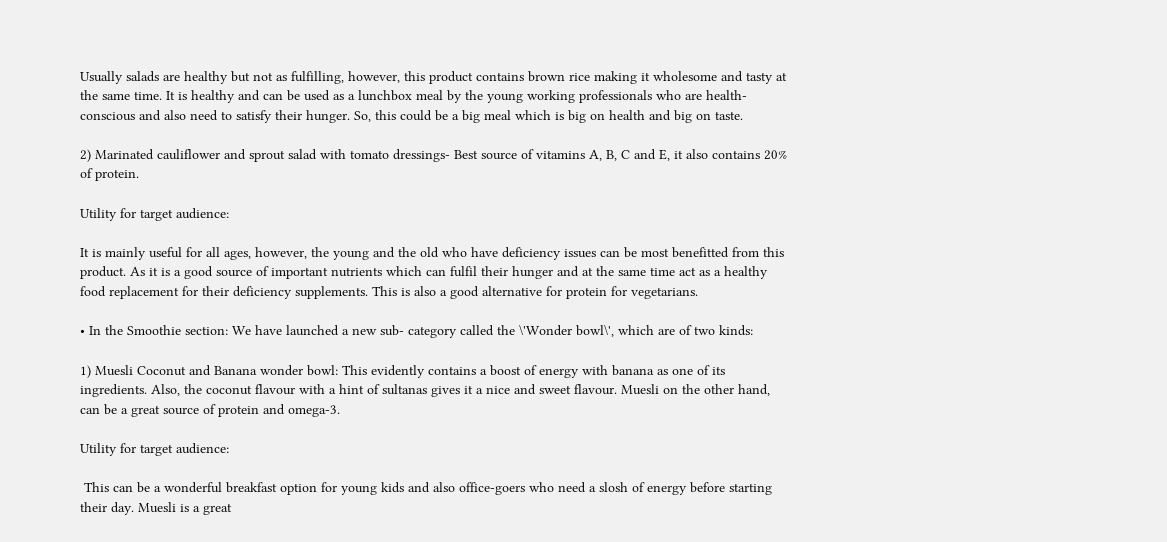Usually salads are healthy but not as fulfilling, however, this product contains brown rice making it wholesome and tasty at the same time. It is healthy and can be used as a lunchbox meal by the young working professionals who are health-conscious and also need to satisfy their hunger. So, this could be a big meal which is big on health and big on taste.

2) Marinated cauliflower and sprout salad with tomato dressings- Best source of vitamins A, B, C and E, it also contains 20% of protein.

Utility for target audience:

It is mainly useful for all ages, however, the young and the old who have deficiency issues can be most benefitted from this product. As it is a good source of important nutrients which can fulfil their hunger and at the same time act as a healthy food replacement for their deficiency supplements. This is also a good alternative for protein for vegetarians.

• In the Smoothie section: We have launched a new sub- category called the \'Wonder bowl\', which are of two kinds:

1) Muesli Coconut and Banana wonder bowl: This evidently contains a boost of energy with banana as one of its ingredients. Also, the coconut flavour with a hint of sultanas gives it a nice and sweet flavour. Muesli on the other hand, can be a great source of protein and omega-3.

Utility for target audience:

 This can be a wonderful breakfast option for young kids and also office-goers who need a slosh of energy before starting their day. Muesli is a great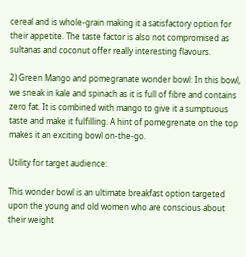cereal and is whole-grain making it a satisfactory option for their appetite. The taste factor is also not compromised as sultanas and coconut offer really interesting flavours.

2) Green Mango and pomegranate wonder bowl: In this bowl, we sneak in kale and spinach as it is full of fibre and contains zero fat. It is combined with mango to give it a sumptuous taste and make it fulfilling. A hint of pomegrenate on the top makes it an exciting bowl on-the-go.

Utility for target audience:

This wonder bowl is an ultimate breakfast option targeted upon the young and old women who are conscious about their weight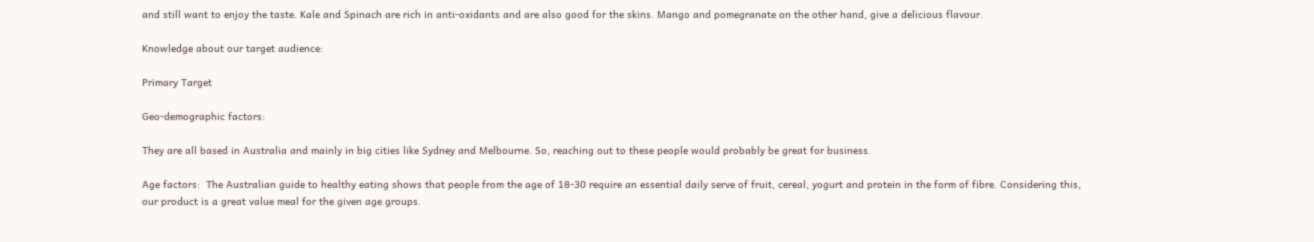and still want to enjoy the taste. Kale and Spinach are rich in anti-oxidants and are also good for the skins. Mango and pomegranate on the other hand, give a delicious flavour.

Knowledge about our target audience:

Primary Target

Geo-demographic factors:

They are all based in Australia and mainly in big cities like Sydney and Melbourne. So, reaching out to these people would probably be great for business.

Age factors:  The Australian guide to healthy eating shows that people from the age of 18-30 require an essential daily serve of fruit, cereal, yogurt and protein in the form of fibre. Considering this, our product is a great value meal for the given age groups.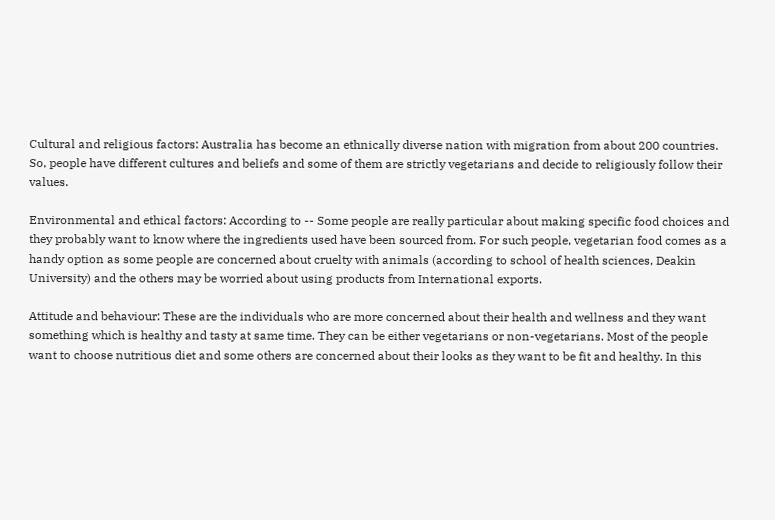Cultural and religious factors: Australia has become an ethnically diverse nation with migration from about 200 countries. So, people have different cultures and beliefs and some of them are strictly vegetarians and decide to religiously follow their values.

Environmental and ethical factors: According to -- Some people are really particular about making specific food choices and they probably want to know where the ingredients used have been sourced from. For such people, vegetarian food comes as a handy option as some people are concerned about cruelty with animals (according to school of health sciences, Deakin University) and the others may be worried about using products from International exports.

Attitude and behaviour: These are the individuals who are more concerned about their health and wellness and they want something which is healthy and tasty at same time. They can be either vegetarians or non-vegetarians. Most of the people want to choose nutritious diet and some others are concerned about their looks as they want to be fit and healthy. In this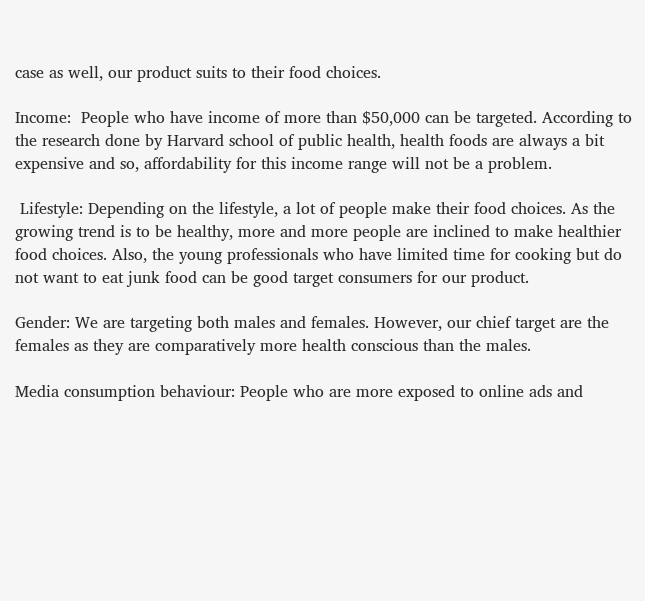case as well, our product suits to their food choices.

Income:  People who have income of more than $50,000 can be targeted. According to the research done by Harvard school of public health, health foods are always a bit expensive and so, affordability for this income range will not be a problem.

 Lifestyle: Depending on the lifestyle, a lot of people make their food choices. As the growing trend is to be healthy, more and more people are inclined to make healthier food choices. Also, the young professionals who have limited time for cooking but do not want to eat junk food can be good target consumers for our product.

Gender: We are targeting both males and females. However, our chief target are the females as they are comparatively more health conscious than the males.

Media consumption behaviour: People who are more exposed to online ads and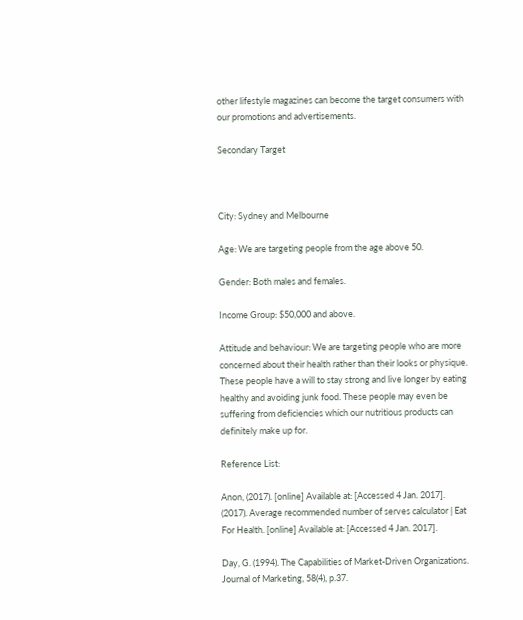other lifestyle magazines can become the target consumers with our promotions and advertisements.

Secondary Target



City: Sydney and Melbourne

Age: We are targeting people from the age above 50.

Gender: Both males and females.

Income Group: $50,000 and above.

Attitude and behaviour: We are targeting people who are more concerned about their health rather than their looks or physique. These people have a will to stay strong and live longer by eating healthy and avoiding junk food. These people may even be suffering from deficiencies which our nutritious products can definitely make up for.

Reference List:

Anon, (2017). [online] Available at: [Accessed 4 Jan. 2017]. (2017). Average recommended number of serves calculator | Eat For Health. [online] Available at: [Accessed 4 Jan. 2017].

Day, G. (1994). The Capabilities of Market-Driven Organizations. Journal of Marketing, 58(4), p.37.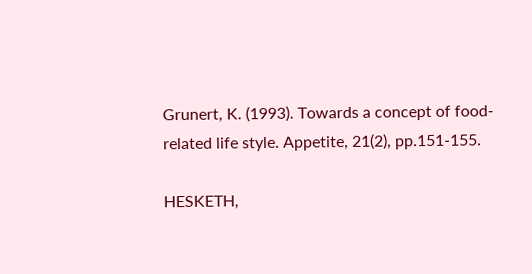Grunert, K. (1993). Towards a concept of food-related life style. Appetite, 21(2), pp.151-155.

HESKETH,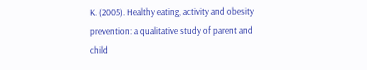K. (2005). Healthy eating, activity and obesity prevention: a qualitative study of parent and child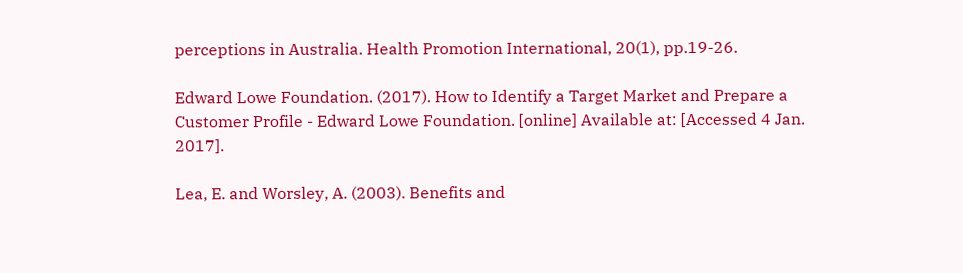perceptions in Australia. Health Promotion International, 20(1), pp.19-26.

Edward Lowe Foundation. (2017). How to Identify a Target Market and Prepare a Customer Profile - Edward Lowe Foundation. [online] Available at: [Accessed 4 Jan. 2017].

Lea, E. and Worsley, A. (2003). Benefits and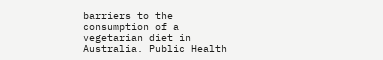barriers to the consumption of a vegetarian diet in Australia. Public Health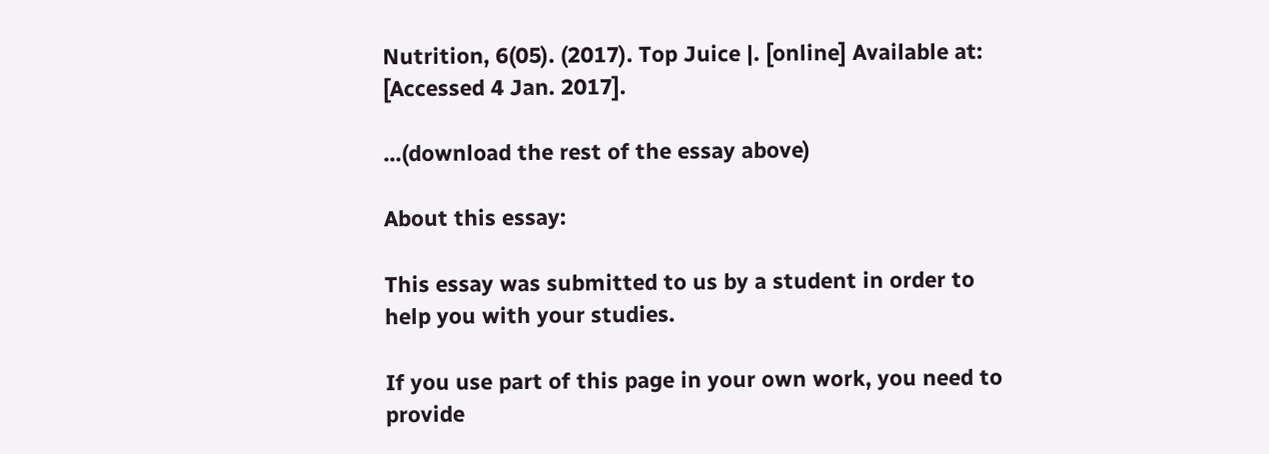Nutrition, 6(05). (2017). Top Juice |. [online] Available at: [Accessed 4 Jan. 2017].

...(download the rest of the essay above)

About this essay:

This essay was submitted to us by a student in order to help you with your studies.

If you use part of this page in your own work, you need to provide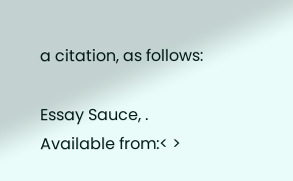a citation, as follows:

Essay Sauce, . Available from:< >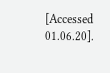[Accessed 01.06.20].